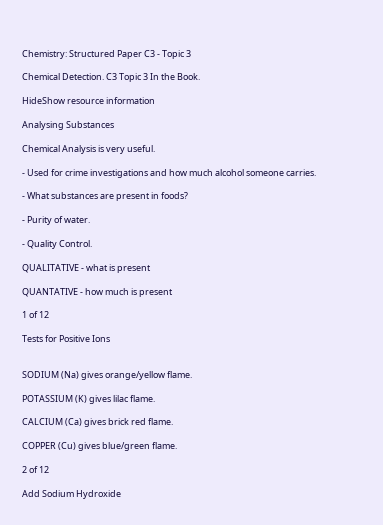Chemistry: Structured Paper C3 - Topic 3

Chemical Detection. C3 Topic 3 In the Book.

HideShow resource information

Analysing Substances

Chemical Analysis is very useful.

- Used for crime investigations and how much alcohol someone carries.

- What substances are present in foods?

- Purity of water.

- Quality Control.

QUALITATIVE - what is present

QUANTATIVE - how much is present

1 of 12

Tests for Positive Ions


SODIUM (Na) gives orange/yellow flame.

POTASSIUM (K) gives lilac flame.

CALCIUM (Ca) gives brick red flame.

COPPER (Cu) gives blue/green flame.

2 of 12

Add Sodium Hydroxide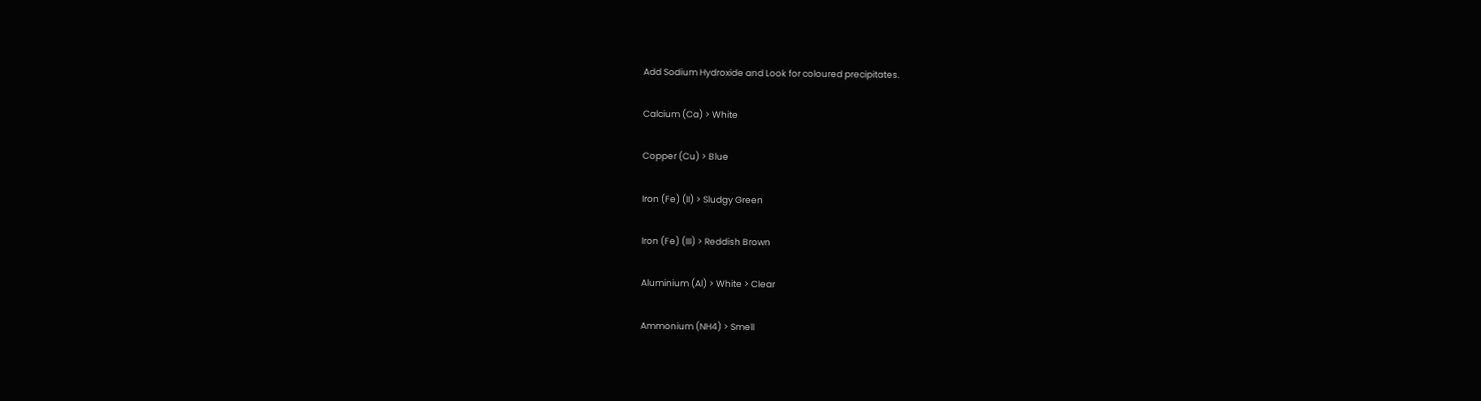Add Sodium Hydroxide and Look for coloured precipitates.

Calcium (Ca) > White

Copper (Cu) > Blue

Iron (Fe) (II) > Sludgy Green

Iron (Fe) (III) > Reddish Brown

Aluminium (Al) > White > Clear

Ammonium (NH4) > Smell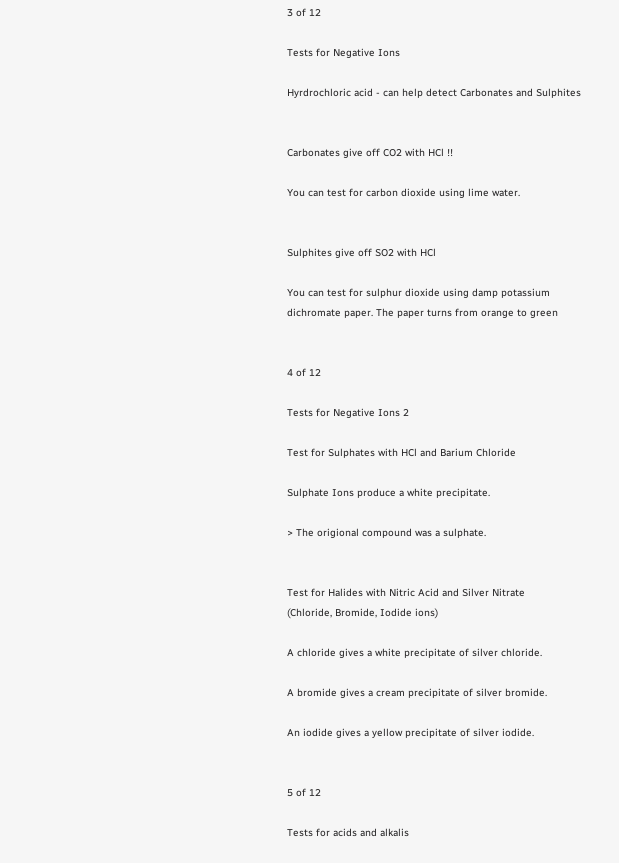3 of 12

Tests for Negative Ions

Hyrdrochloric acid - can help detect Carbonates and Sulphites


Carbonates give off CO2 with HCl !!

You can test for carbon dioxide using lime water.


Sulphites give off SO2 with HCl

You can test for sulphur dioxide using damp potassium dichromate paper. The paper turns from orange to green


4 of 12

Tests for Negative Ions 2

Test for Sulphates with HCl and Barium Chloride

Sulphate Ions produce a white precipitate.

> The origional compound was a sulphate.


Test for Halides with Nitric Acid and Silver Nitrate
(Chloride, Bromide, Iodide ions)

A chloride gives a white precipitate of silver chloride.

A bromide gives a cream precipitate of silver bromide.

An iodide gives a yellow precipitate of silver iodide.


5 of 12

Tests for acids and alkalis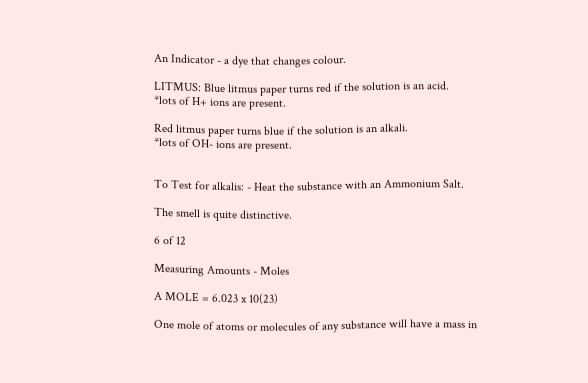An Indicator - a dye that changes colour.

LITMUS: Blue litmus paper turns red if the solution is an acid.
*lots of H+ ions are present.

Red litmus paper turns blue if the solution is an alkali.
*lots of OH- ions are present.


To Test for alkalis: - Heat the substance with an Ammonium Salt.

The smell is quite distinctive.

6 of 12

Measuring Amounts - Moles

A MOLE = 6.023 x 10(23)

One mole of atoms or molecules of any substance will have a mass in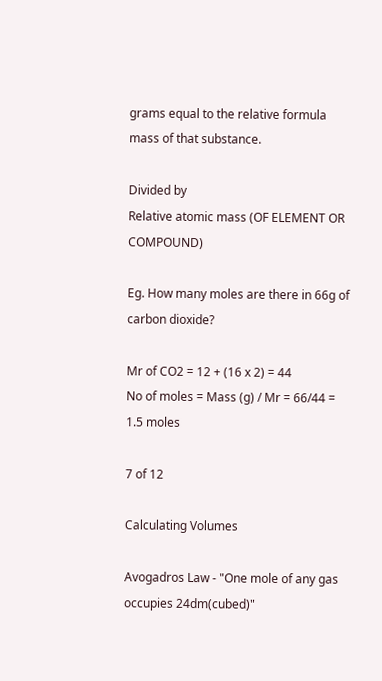grams equal to the relative formula mass of that substance.

Divided by
Relative atomic mass (OF ELEMENT OR COMPOUND)

Eg. How many moles are there in 66g of carbon dioxide?

Mr of CO2 = 12 + (16 x 2) = 44
No of moles = Mass (g) / Mr = 66/44 = 1.5 moles

7 of 12

Calculating Volumes

Avogadros Law - "One mole of any gas occupies 24dm(cubed)"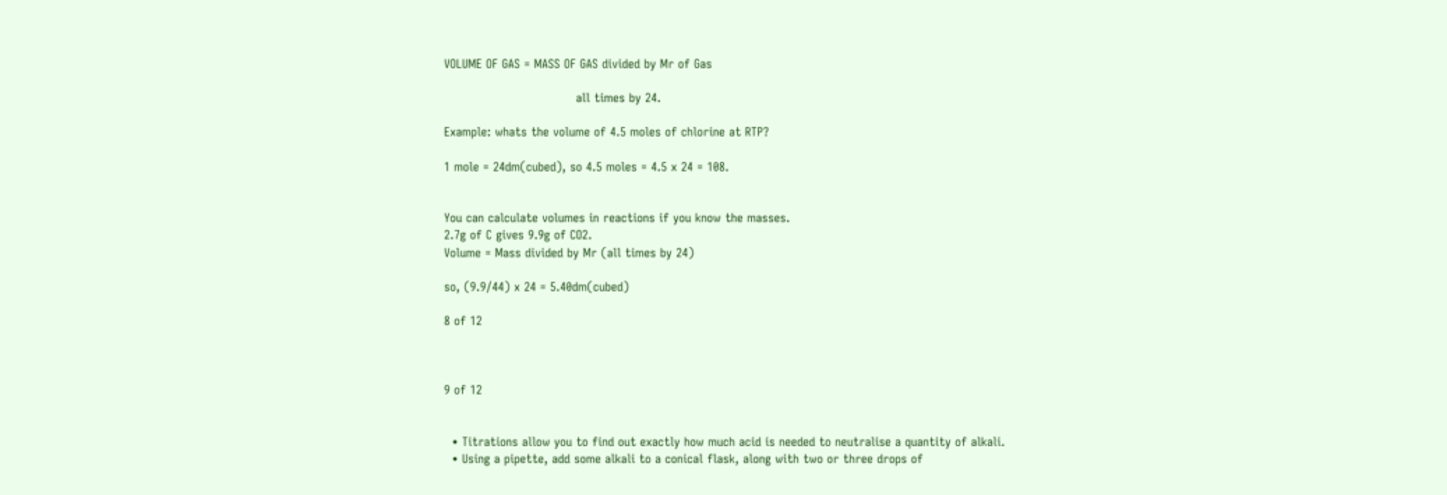VOLUME OF GAS = MASS OF GAS divided by Mr of Gas

                                 all times by 24.

Example: whats the volume of 4.5 moles of chlorine at RTP?

1 mole = 24dm(cubed), so 4.5 moles = 4.5 x 24 = 108.


You can calculate volumes in reactions if you know the masses.
2.7g of C gives 9.9g of CO2.
Volume = Mass divided by Mr (all times by 24)

so, (9.9/44) x 24 = 5.40dm(cubed)

8 of 12



9 of 12


  • Titrations allow you to find out exactly how much acid is needed to neutralise a quantity of alkali.
  • Using a pipette, add some alkali to a conical flask, along with two or three drops of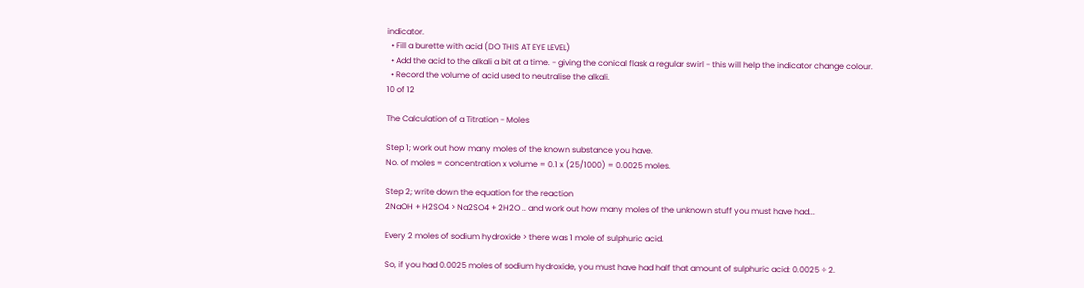indicator.
  • Fill a burette with acid (DO THIS AT EYE LEVEL)
  • Add the acid to the alkali a bit at a time. - giving the conical flask a regular swirl - this will help the indicator change colour.
  • Record the volume of acid used to neutralise the alkali.
10 of 12

The Calculation of a Titration - Moles

Step 1; work out how many moles of the known substance you have.
No. of moles = concentration x volume = 0.1 x (25/1000) = 0.0025 moles.

Step 2; write down the equation for the reaction
2NaOH + H2SO4 > Na2SO4 + 2H2O .. and work out how many moles of the unknown stuff you must have had...

Every 2 moles of sodium hydroxide > there was 1 mole of sulphuric acid.

So, if you had 0.0025 moles of sodium hydroxide, you must have had half that amount of sulphuric acid: 0.0025 ÷ 2.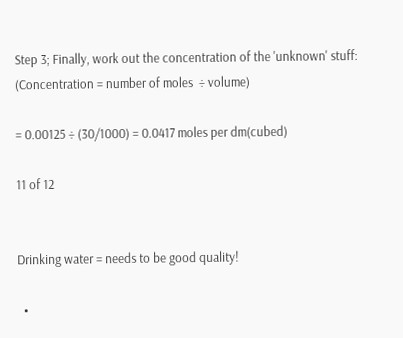Step 3; Finally, work out the concentration of the 'unknown' stuff:
(Concentration = number of moles  ÷ volume)

= 0.00125 ÷ (30/1000) = 0.0417 moles per dm(cubed)

11 of 12


Drinking water = needs to be good quality!

  •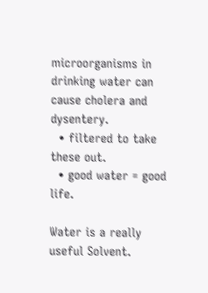microorganisms in drinking water can cause cholera and dysentery.
  • filtered to take these out.
  • good water = good life.

Water is a really useful Solvent.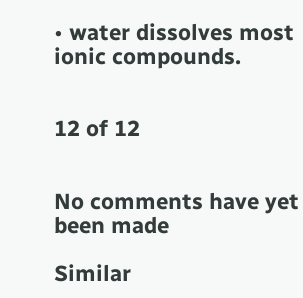• water dissolves most ionic compounds.


12 of 12


No comments have yet been made

Similar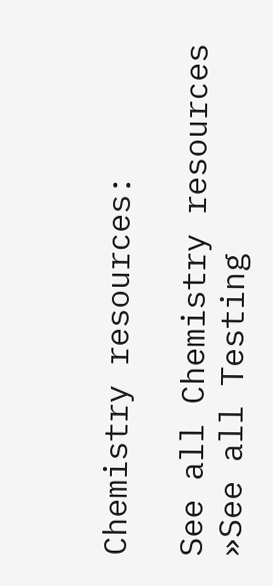Chemistry resources:

See all Chemistry resources »See all Testing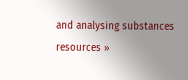and analysing substances resources »